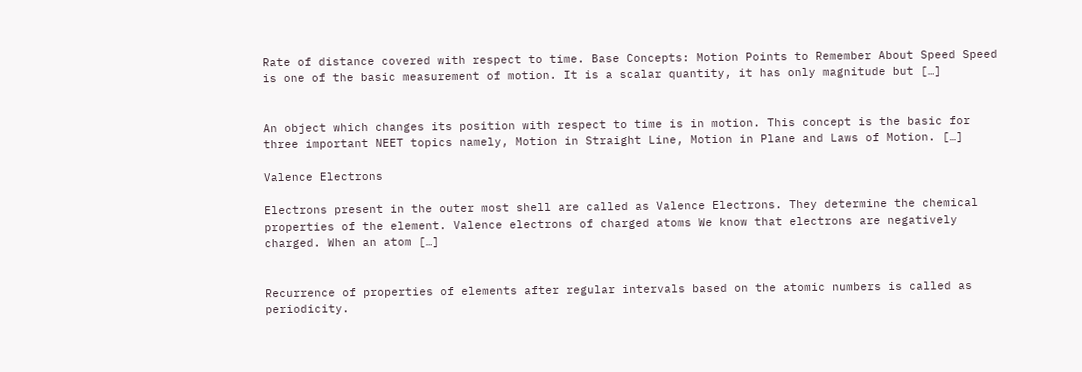Rate of distance covered with respect to time. Base Concepts: Motion Points to Remember About Speed Speed is one of the basic measurement of motion. It is a scalar quantity, it has only magnitude but […]


An object which changes its position with respect to time is in motion. This concept is the basic for three important NEET topics namely, Motion in Straight Line, Motion in Plane and Laws of Motion. […]

Valence Electrons

Electrons present in the outer most shell are called as Valence Electrons. They determine the chemical properties of the element. Valence electrons of charged atoms We know that electrons are negatively charged. When an atom […]


Recurrence of properties of elements after regular intervals based on the atomic numbers is called as periodicity.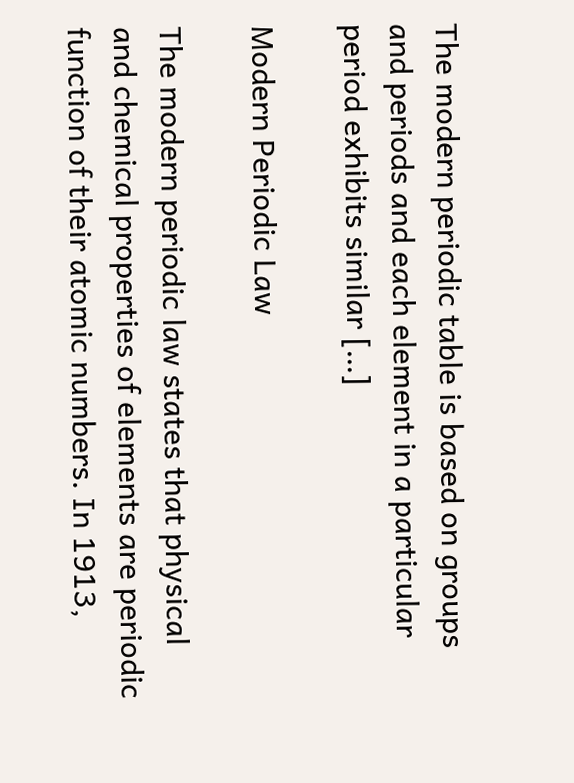The modern periodic table is based on groups and periods and each element in a particular period exhibits similar […]

Modern Periodic Law

The modern periodic law states that physical and chemical properties of elements are periodic function of their atomic numbers. In 1913,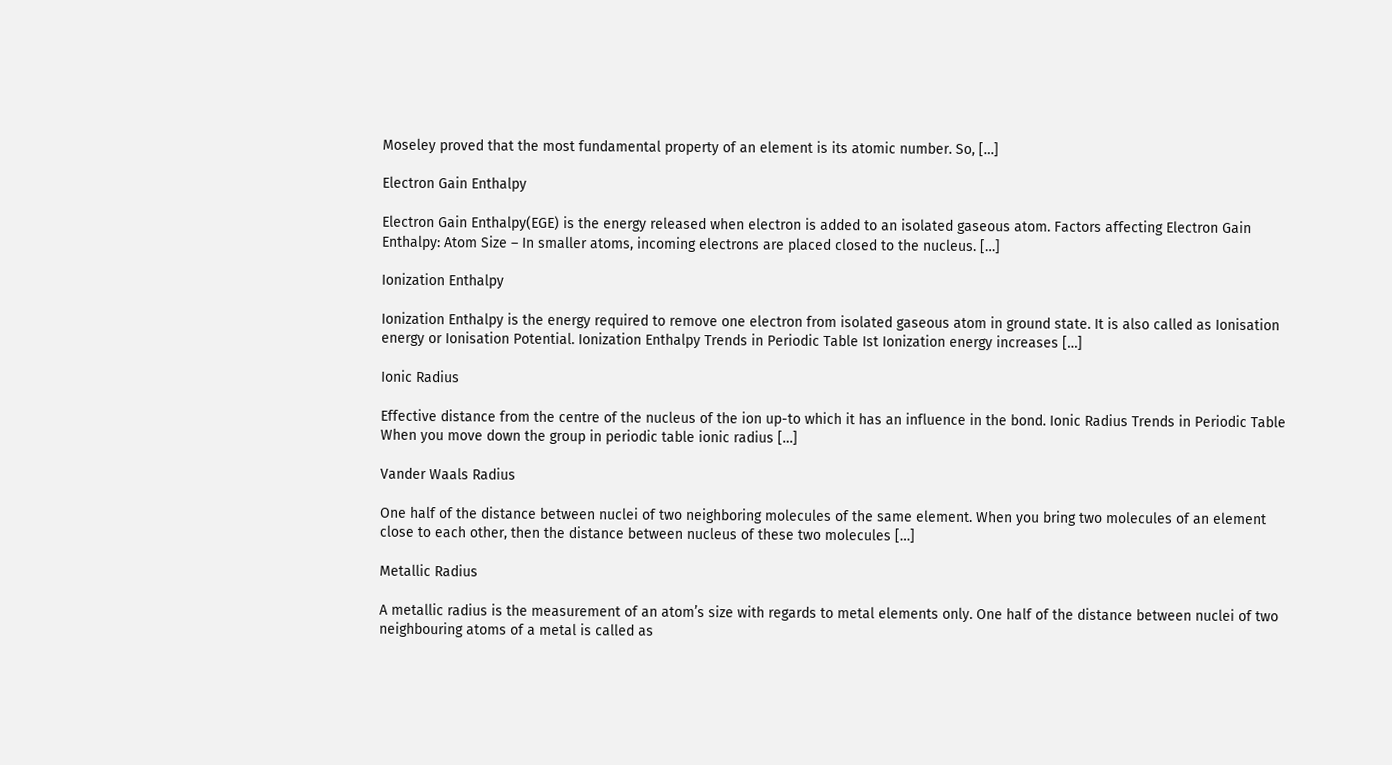Moseley proved that the most fundamental property of an element is its atomic number. So, […]

Electron Gain Enthalpy

Electron Gain Enthalpy(EGE) is the energy released when electron is added to an isolated gaseous atom. Factors affecting Electron Gain Enthalpy: Atom Size – In smaller atoms, incoming electrons are placed closed to the nucleus. […]

Ionization Enthalpy

Ionization Enthalpy is the energy required to remove one electron from isolated gaseous atom in ground state. It is also called as Ionisation energy or Ionisation Potential. Ionization Enthalpy Trends in Periodic Table Ist Ionization energy increases […]

Ionic Radius

Effective distance from the centre of the nucleus of the ion up-to which it has an influence in the bond. Ionic Radius Trends in Periodic Table When you move down the group in periodic table ionic radius […]

Vander Waals Radius

One half of the distance between nuclei of two neighboring molecules of the same element. When you bring two molecules of an element close to each other, then the distance between nucleus of these two molecules […]

Metallic Radius

A metallic radius is the measurement of an atom’s size with regards to metal elements only. One half of the distance between nuclei of two neighbouring atoms of a metal is called as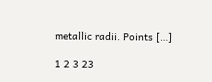metallic radii. Points […]

1 2 3 23